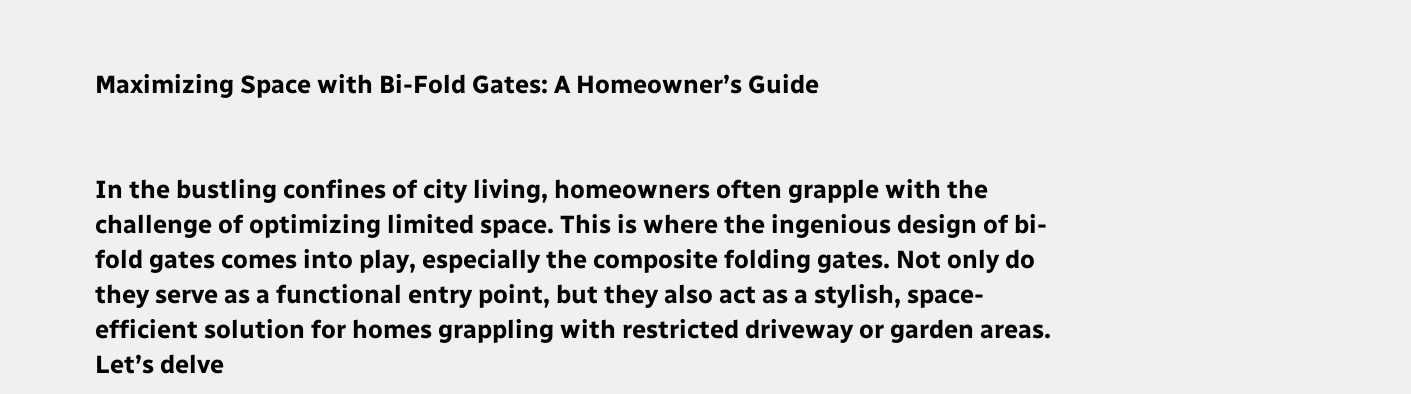Maximizing Space with Bi-Fold Gates: A Homeowner’s Guide


In the bustling confines of city living, homeowners often grapple with the challenge of optimizing limited space. This is where the ingenious design of bi-fold gates comes into play, especially the composite folding gates. Not only do they serve as a functional entry point, but they also act as a stylish, space-efficient solution for homes grappling with restricted driveway or garden areas. Let’s delve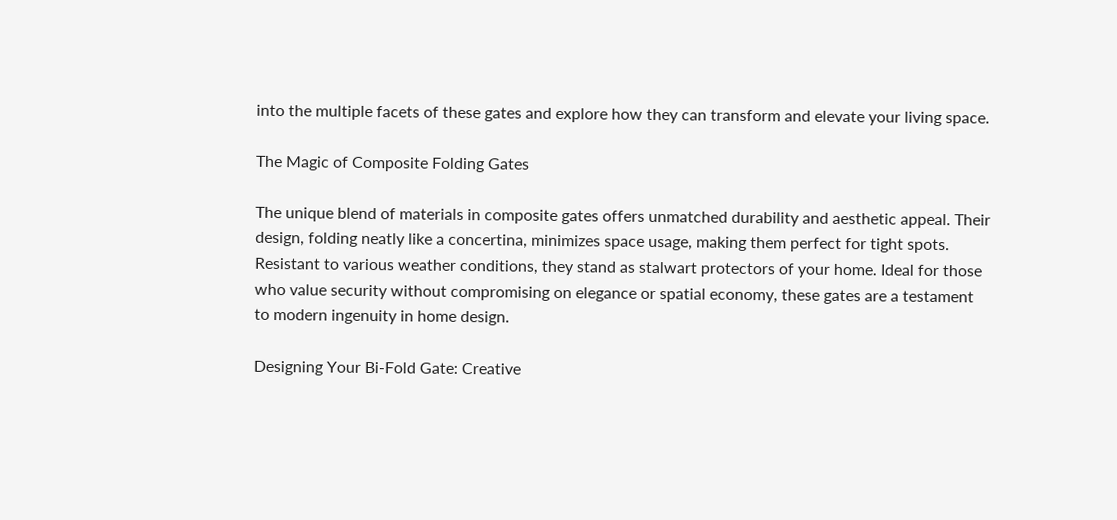into the multiple facets of these gates and explore how they can transform and elevate your living space.

The Magic of Composite Folding Gates

The unique blend of materials in composite gates offers unmatched durability and aesthetic appeal. Their design, folding neatly like a concertina, minimizes space usage, making them perfect for tight spots. Resistant to various weather conditions, they stand as stalwart protectors of your home. Ideal for those who value security without compromising on elegance or spatial economy, these gates are a testament to modern ingenuity in home design.

Designing Your Bi-Fold Gate: Creative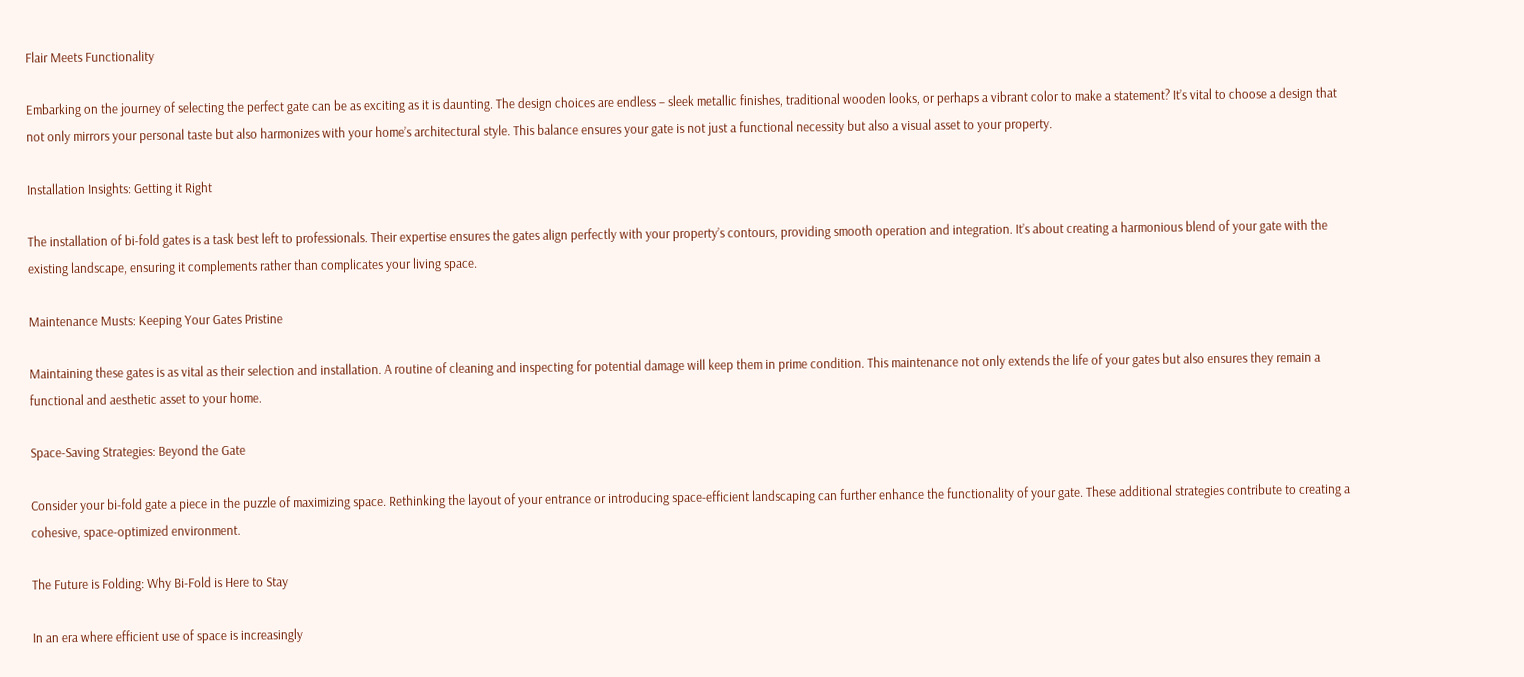Flair Meets Functionality

Embarking on the journey of selecting the perfect gate can be as exciting as it is daunting. The design choices are endless – sleek metallic finishes, traditional wooden looks, or perhaps a vibrant color to make a statement? It’s vital to choose a design that not only mirrors your personal taste but also harmonizes with your home’s architectural style. This balance ensures your gate is not just a functional necessity but also a visual asset to your property.

Installation Insights: Getting it Right

The installation of bi-fold gates is a task best left to professionals. Their expertise ensures the gates align perfectly with your property’s contours, providing smooth operation and integration. It’s about creating a harmonious blend of your gate with the existing landscape, ensuring it complements rather than complicates your living space.

Maintenance Musts: Keeping Your Gates Pristine

Maintaining these gates is as vital as their selection and installation. A routine of cleaning and inspecting for potential damage will keep them in prime condition. This maintenance not only extends the life of your gates but also ensures they remain a functional and aesthetic asset to your home.

Space-Saving Strategies: Beyond the Gate

Consider your bi-fold gate a piece in the puzzle of maximizing space. Rethinking the layout of your entrance or introducing space-efficient landscaping can further enhance the functionality of your gate. These additional strategies contribute to creating a cohesive, space-optimized environment.

The Future is Folding: Why Bi-Fold is Here to Stay

In an era where efficient use of space is increasingly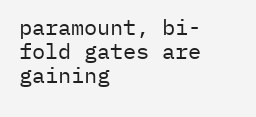paramount, bi-fold gates are gaining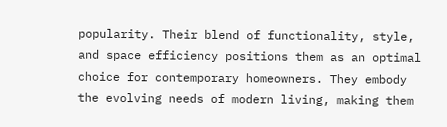popularity. Their blend of functionality, style, and space efficiency positions them as an optimal choice for contemporary homeowners. They embody the evolving needs of modern living, making them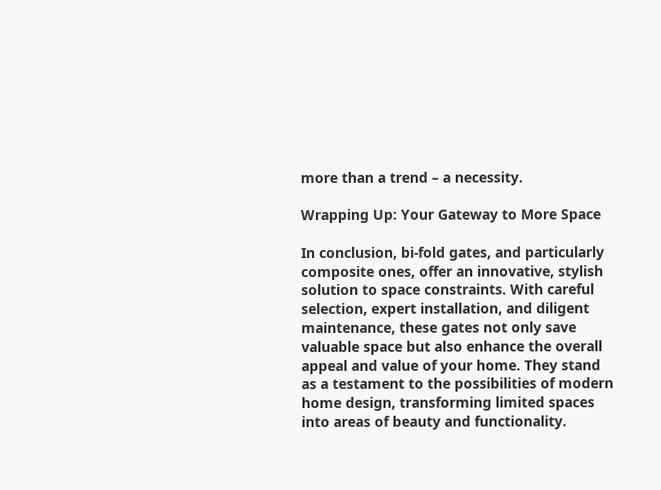more than a trend – a necessity.

Wrapping Up: Your Gateway to More Space

In conclusion, bi-fold gates, and particularly composite ones, offer an innovative, stylish solution to space constraints. With careful selection, expert installation, and diligent maintenance, these gates not only save valuable space but also enhance the overall appeal and value of your home. They stand as a testament to the possibilities of modern home design, transforming limited spaces into areas of beauty and functionality.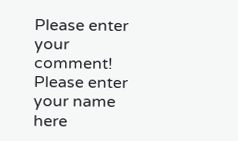Please enter your comment!
Please enter your name here